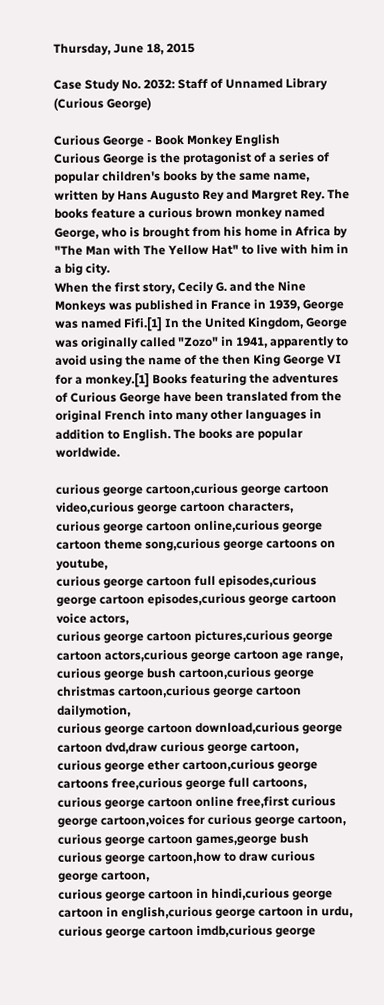Thursday, June 18, 2015

Case Study No. 2032: Staff of Unnamed Library (Curious George)

Curious George - Book Monkey English
Curious George is the protagonist of a series of popular children's books by the same name, written by Hans Augusto Rey and Margret Rey. The books feature a curious brown monkey named George, who is brought from his home in Africa by "The Man with The Yellow Hat" to live with him in a big city.
When the first story, Cecily G. and the Nine Monkeys was published in France in 1939, George was named Fifi.[1] In the United Kingdom, George was originally called "Zozo" in 1941, apparently to avoid using the name of the then King George VI for a monkey.[1] Books featuring the adventures of Curious George have been translated from the original French into many other languages in addition to English. The books are popular worldwide.

curious george cartoon,curious george cartoon video,curious george cartoon characters,
curious george cartoon online,curious george cartoon theme song,curious george cartoons on youtube,
curious george cartoon full episodes,curious george cartoon episodes,curious george cartoon voice actors,
curious george cartoon pictures,curious george cartoon actors,curious george cartoon age range,
curious george bush cartoon,curious george christmas cartoon,curious george cartoon dailymotion,
curious george cartoon download,curious george cartoon dvd,draw curious george cartoon,
curious george ether cartoon,curious george cartoons free,curious george full cartoons,
curious george cartoon online free,first curious george cartoon,voices for curious george cartoon,
curious george cartoon games,george bush curious george cartoon,how to draw curious george cartoon,
curious george cartoon in hindi,curious george cartoon in english,curious george cartoon in urdu,
curious george cartoon imdb,curious george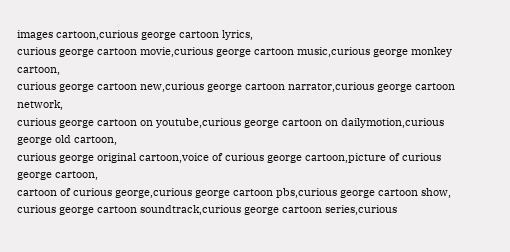images cartoon,curious george cartoon lyrics,
curious george cartoon movie,curious george cartoon music,curious george monkey cartoon,
curious george cartoon new,curious george cartoon narrator,curious george cartoon network,
curious george cartoon on youtube,curious george cartoon on dailymotion,curious george old cartoon,
curious george original cartoon,voice of curious george cartoon,picture of curious george cartoon,
cartoon of curious george,curious george cartoon pbs,curious george cartoon show,
curious george cartoon soundtrack,curious george cartoon series,curious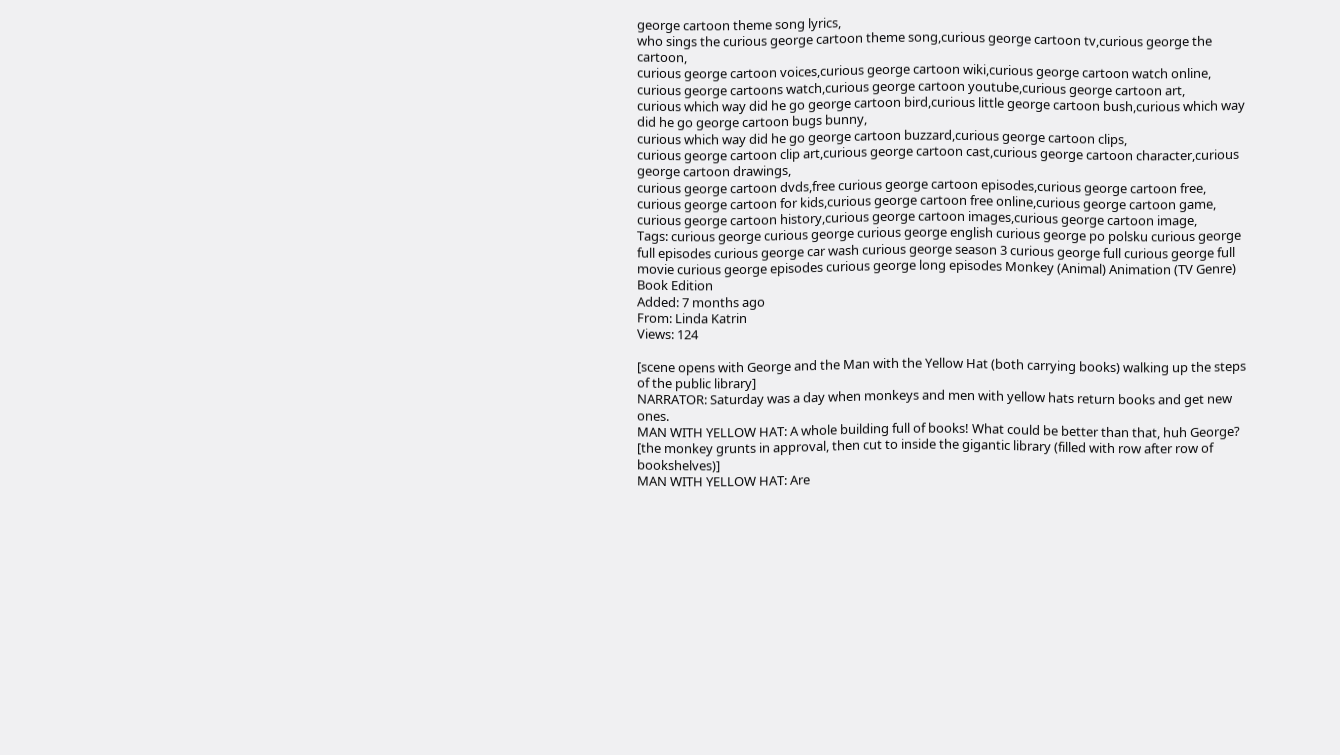george cartoon theme song lyrics,
who sings the curious george cartoon theme song,curious george cartoon tv,curious george the cartoon,
curious george cartoon voices,curious george cartoon wiki,curious george cartoon watch online,
curious george cartoons watch,curious george cartoon youtube,curious george cartoon art,
curious which way did he go george cartoon bird,curious little george cartoon bush,curious which way did he go george cartoon bugs bunny,
curious which way did he go george cartoon buzzard,curious george cartoon clips,
curious george cartoon clip art,curious george cartoon cast,curious george cartoon character,curious george cartoon drawings,
curious george cartoon dvds,free curious george cartoon episodes,curious george cartoon free,
curious george cartoon for kids,curious george cartoon free online,curious george cartoon game,
curious george cartoon history,curious george cartoon images,curious george cartoon image,
Tags: curious george curious george curious george english curious george po polsku curious george full episodes curious george car wash curious george season 3 curious george full curious george full movie curious george episodes curious george long episodes Monkey (Animal) Animation (TV Genre) Book Edition
Added: 7 months ago
From: Linda Katrin
Views: 124

[scene opens with George and the Man with the Yellow Hat (both carrying books) walking up the steps of the public library]
NARRATOR: Saturday was a day when monkeys and men with yellow hats return books and get new ones.
MAN WITH YELLOW HAT: A whole building full of books! What could be better than that, huh George?
[the monkey grunts in approval, then cut to inside the gigantic library (filled with row after row of bookshelves)]
MAN WITH YELLOW HAT: Are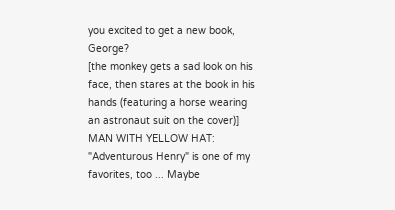you excited to get a new book, George?
[the monkey gets a sad look on his face, then stares at the book in his hands (featuring a horse wearing an astronaut suit on the cover)]
MAN WITH YELLOW HAT: "Adventurous Henry" is one of my favorites, too ... Maybe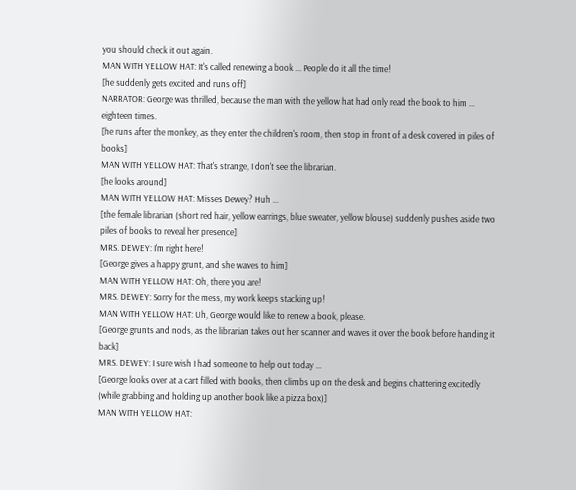you should check it out again.
MAN WITH YELLOW HAT: It's called renewing a book ... People do it all the time!
[he suddenly gets excited and runs off]
NARRATOR: George was thrilled, because the man with the yellow hat had only read the book to him ... eighteen times.
[he runs after the monkey, as they enter the children's room, then stop in front of a desk covered in piles of books]
MAN WITH YELLOW HAT: That's strange, I don't see the librarian.
[he looks around]
MAN WITH YELLOW HAT: Misses Dewey? Huh ...
[the female librarian (short red hair, yellow earrings, blue sweater, yellow blouse) suddenly pushes aside two piles of books to reveal her presence]
MRS. DEWEY: I'm right here!
[George gives a happy grunt, and she waves to him]
MAN WITH YELLOW HAT: Oh, there you are!
MRS. DEWEY: Sorry for the mess, my work keeps stacking up!
MAN WITH YELLOW HAT: Uh, George would like to renew a book, please.
[George grunts and nods, as the librarian takes out her scanner and waves it over the book before handing it back]
MRS. DEWEY: I sure wish I had someone to help out today ...
[George looks over at a cart filled with books, then climbs up on the desk and begins chattering excitedly (while grabbing and holding up another book like a pizza box)]
MAN WITH YELLOW HAT: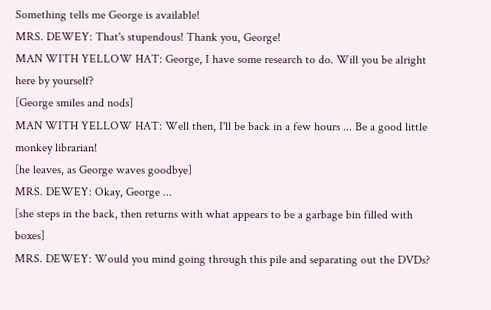Something tells me George is available!
MRS. DEWEY: That's stupendous! Thank you, George!
MAN WITH YELLOW HAT: George, I have some research to do. Will you be alright here by yourself?
[George smiles and nods]
MAN WITH YELLOW HAT: Well then, I'll be back in a few hours ... Be a good little monkey librarian!
[he leaves, as George waves goodbye]
MRS. DEWEY: Okay, George ...
[she steps in the back, then returns with what appears to be a garbage bin filled with boxes]
MRS. DEWEY: Would you mind going through this pile and separating out the DVDs?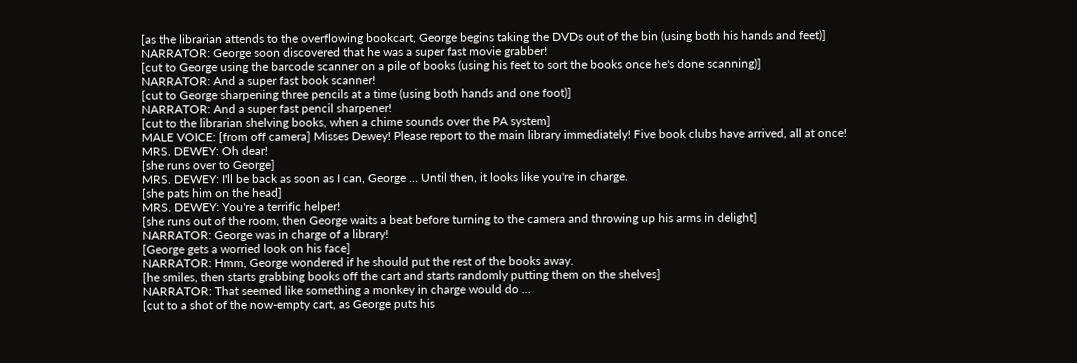[as the librarian attends to the overflowing bookcart, George begins taking the DVDs out of the bin (using both his hands and feet)]
NARRATOR: George soon discovered that he was a super fast movie grabber!
[cut to George using the barcode scanner on a pile of books (using his feet to sort the books once he's done scanning)]
NARRATOR: And a super fast book scanner!
[cut to George sharpening three pencils at a time (using both hands and one foot)]
NARRATOR: And a super fast pencil sharpener!
[cut to the librarian shelving books, when a chime sounds over the PA system]
MALE VOICE: [from off camera] Misses Dewey! Please report to the main library immediately! Five book clubs have arrived, all at once!
MRS. DEWEY: Oh dear!
[she runs over to George]
MRS. DEWEY: I'll be back as soon as I can, George ... Until then, it looks like you're in charge.
[she pats him on the head]
MRS. DEWEY: You're a terrific helper!
[she runs out of the room, then George waits a beat before turning to the camera and throwing up his arms in delight]
NARRATOR: George was in charge of a library!
[George gets a worried look on his face]
NARRATOR: Hmm, George wondered if he should put the rest of the books away.
[he smiles, then starts grabbing books off the cart and starts randomly putting them on the shelves]
NARRATOR: That seemed like something a monkey in charge would do ...
[cut to a shot of the now-empty cart, as George puts his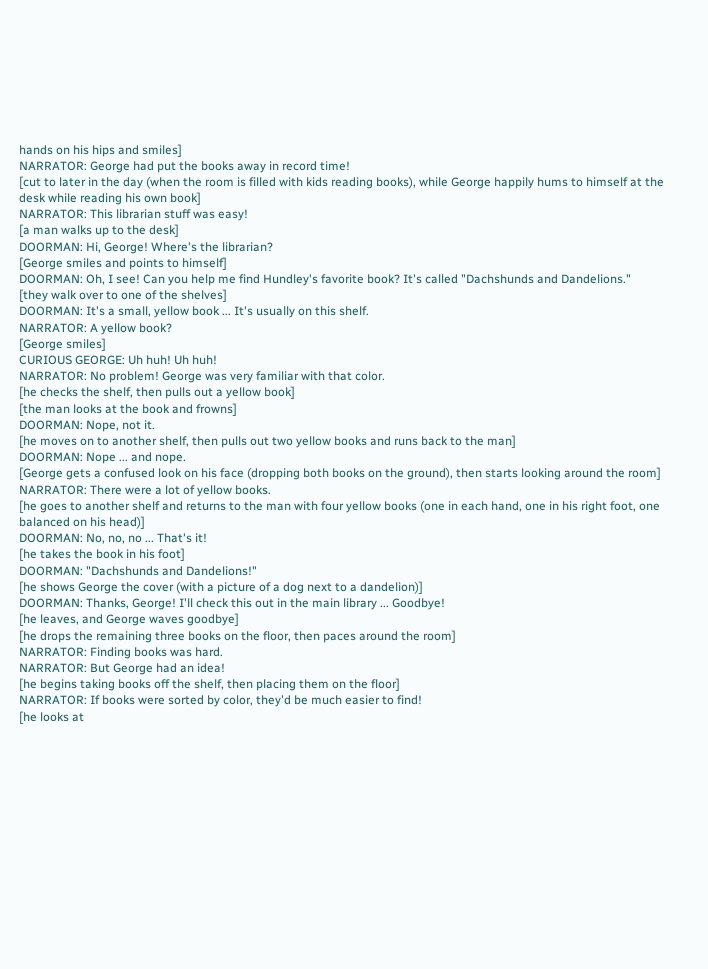hands on his hips and smiles]
NARRATOR: George had put the books away in record time!
[cut to later in the day (when the room is filled with kids reading books), while George happily hums to himself at the desk while reading his own book]
NARRATOR: This librarian stuff was easy!
[a man walks up to the desk]
DOORMAN: Hi, George! Where's the librarian?
[George smiles and points to himself]
DOORMAN: Oh, I see! Can you help me find Hundley's favorite book? It's called "Dachshunds and Dandelions."
[they walk over to one of the shelves]
DOORMAN: It's a small, yellow book ... It's usually on this shelf.
NARRATOR: A yellow book?
[George smiles]
CURIOUS GEORGE: Uh huh! Uh huh!
NARRATOR: No problem! George was very familiar with that color.
[he checks the shelf, then pulls out a yellow book]
[the man looks at the book and frowns]
DOORMAN: Nope, not it.
[he moves on to another shelf, then pulls out two yellow books and runs back to the man]
DOORMAN: Nope ... and nope.
[George gets a confused look on his face (dropping both books on the ground), then starts looking around the room]
NARRATOR: There were a lot of yellow books.
[he goes to another shelf and returns to the man with four yellow books (one in each hand, one in his right foot, one balanced on his head)]
DOORMAN: No, no, no ... That's it!
[he takes the book in his foot]
DOORMAN: "Dachshunds and Dandelions!"
[he shows George the cover (with a picture of a dog next to a dandelion)]
DOORMAN: Thanks, George! I'll check this out in the main library ... Goodbye!
[he leaves, and George waves goodbye]
[he drops the remaining three books on the floor, then paces around the room]
NARRATOR: Finding books was hard.
NARRATOR: But George had an idea!
[he begins taking books off the shelf, then placing them on the floor]
NARRATOR: If books were sorted by color, they'd be much easier to find!
[he looks at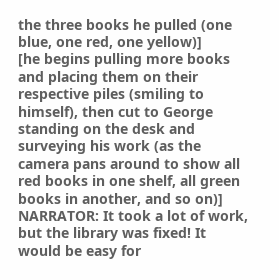the three books he pulled (one blue, one red, one yellow)]
[he begins pulling more books and placing them on their respective piles (smiling to himself), then cut to George standing on the desk and surveying his work (as the camera pans around to show all red books in one shelf, all green books in another, and so on)]
NARRATOR: It took a lot of work, but the library was fixed! It would be easy for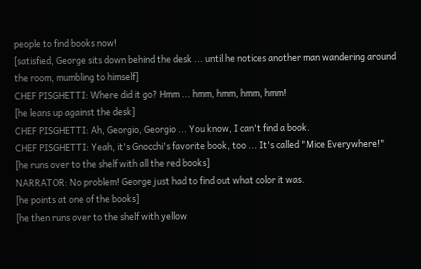people to find books now!
[satisfied, George sits down behind the desk ... until he notices another man wandering around the room, mumbling to himself]
CHEF PISGHETTI: Where did it go? Hmm ... hmm, hmm, hmm, hmm!
[he leans up against the desk]
CHEF PISGHETTI: Ah, Georgio, Georgio ... You know, I can't find a book.
CHEF PISGHETTI: Yeah, it's Gnocchi's favorite book, too ... It's called "Mice Everywhere!"
[he runs over to the shelf with all the red books]
NARRATOR: No problem! George just had to find out what color it was.
[he points at one of the books]
[he then runs over to the shelf with yellow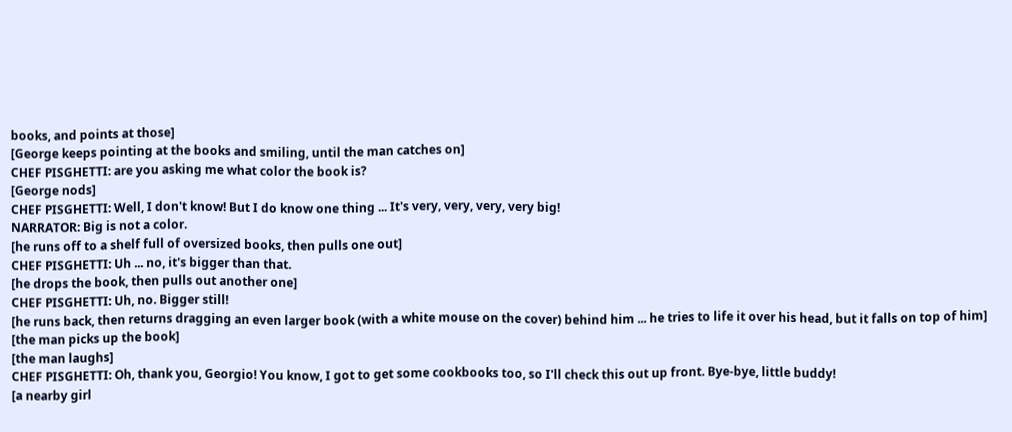books, and points at those]
[George keeps pointing at the books and smiling, until the man catches on]
CHEF PISGHETTI: are you asking me what color the book is?
[George nods]
CHEF PISGHETTI: Well, I don't know! But I do know one thing ... It's very, very, very, very big!
NARRATOR: Big is not a color.
[he runs off to a shelf full of oversized books, then pulls one out]
CHEF PISGHETTI: Uh ... no, it's bigger than that.
[he drops the book, then pulls out another one]
CHEF PISGHETTI: Uh, no. Bigger still!
[he runs back, then returns dragging an even larger book (with a white mouse on the cover) behind him ... he tries to life it over his head, but it falls on top of him]
[the man picks up the book]
[the man laughs]
CHEF PISGHETTI: Oh, thank you, Georgio! You know, I got to get some cookbooks too, so I'll check this out up front. Bye-bye, little buddy!
[a nearby girl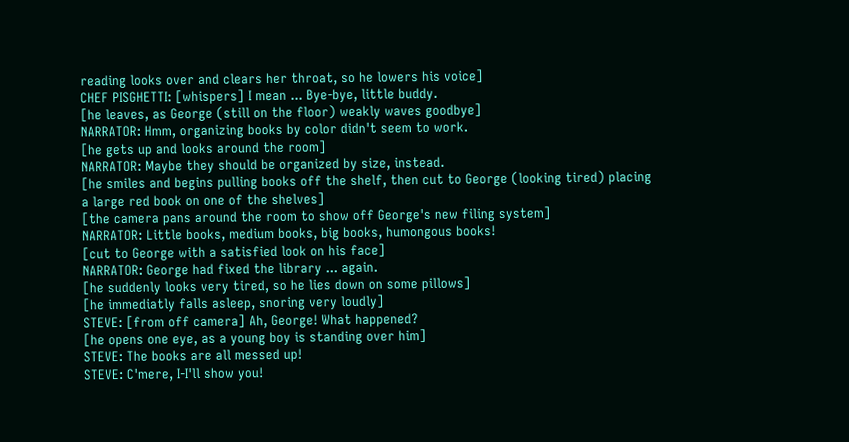reading looks over and clears her throat, so he lowers his voice]
CHEF PISGHETTI: [whispers] I mean ... Bye-bye, little buddy.
[he leaves, as George (still on the floor) weakly waves goodbye]
NARRATOR: Hmm, organizing books by color didn't seem to work.
[he gets up and looks around the room]
NARRATOR: Maybe they should be organized by size, instead.
[he smiles and begins pulling books off the shelf, then cut to George (looking tired) placing a large red book on one of the shelves]
[the camera pans around the room to show off George's new filing system]
NARRATOR: Little books, medium books, big books, humongous books!
[cut to George with a satisfied look on his face]
NARRATOR: George had fixed the library ... again.
[he suddenly looks very tired, so he lies down on some pillows]
[he immediatly falls asleep, snoring very loudly]
STEVE: [from off camera] Ah, George! What happened?
[he opens one eye, as a young boy is standing over him]
STEVE: The books are all messed up!
STEVE: C'mere, I-I'll show you!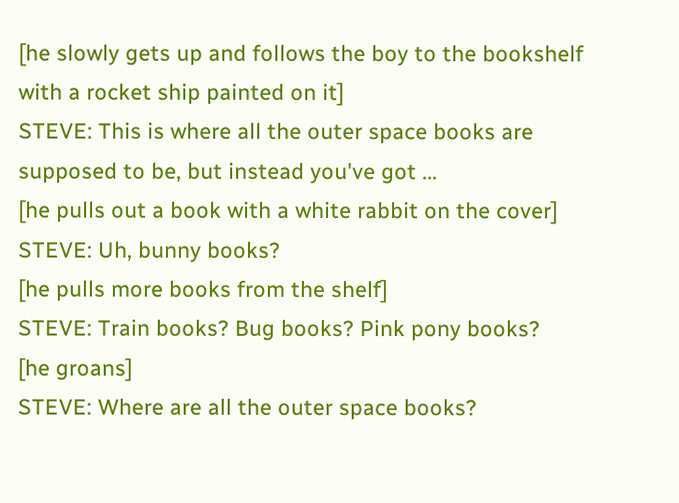[he slowly gets up and follows the boy to the bookshelf with a rocket ship painted on it]
STEVE: This is where all the outer space books are supposed to be, but instead you've got ...
[he pulls out a book with a white rabbit on the cover]
STEVE: Uh, bunny books?
[he pulls more books from the shelf]
STEVE: Train books? Bug books? Pink pony books?
[he groans]
STEVE: Where are all the outer space books?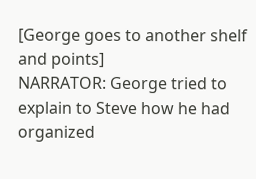[George goes to another shelf and points]
NARRATOR: George tried to explain to Steve how he had organized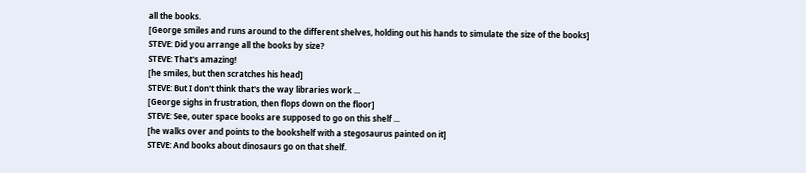all the books.
[George smiles and runs around to the different shelves, holding out his hands to simulate the size of the books]
STEVE: Did you arrange all the books by size?
STEVE: That's amazing!
[he smiles, but then scratches his head]
STEVE: But I don't think that's the way libraries work ...
[George sighs in frustration, then flops down on the floor]
STEVE: See, outer space books are supposed to go on this shelf ...
[he walks over and points to the bookshelf with a stegosaurus painted on it]
STEVE: And books about dinosaurs go on that shelf.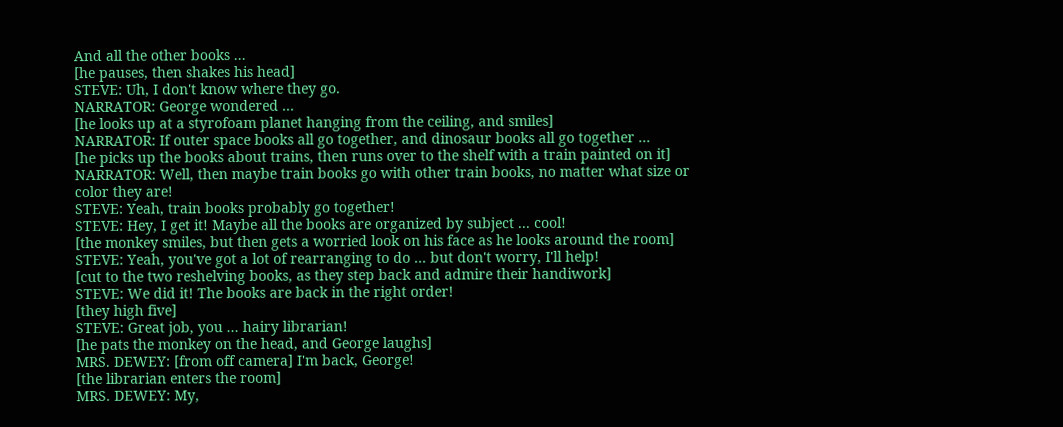And all the other books ...
[he pauses, then shakes his head]
STEVE: Uh, I don't know where they go.
NARRATOR: George wondered ...
[he looks up at a styrofoam planet hanging from the ceiling, and smiles]
NARRATOR: If outer space books all go together, and dinosaur books all go together ...
[he picks up the books about trains, then runs over to the shelf with a train painted on it]
NARRATOR: Well, then maybe train books go with other train books, no matter what size or color they are!
STEVE: Yeah, train books probably go together!
STEVE: Hey, I get it! Maybe all the books are organized by subject ... cool!
[the monkey smiles, but then gets a worried look on his face as he looks around the room]
STEVE: Yeah, you've got a lot of rearranging to do ... but don't worry, I'll help!
[cut to the two reshelving books, as they step back and admire their handiwork]
STEVE: We did it! The books are back in the right order!
[they high five]
STEVE: Great job, you ... hairy librarian!
[he pats the monkey on the head, and George laughs]
MRS. DEWEY: [from off camera] I'm back, George!
[the librarian enters the room]
MRS. DEWEY: My,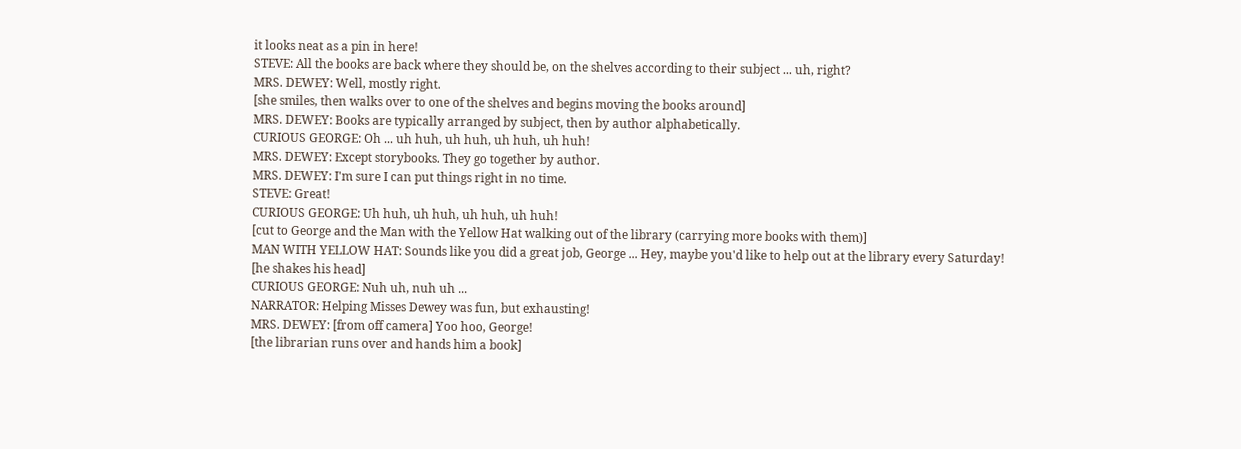it looks neat as a pin in here!
STEVE: All the books are back where they should be, on the shelves according to their subject ... uh, right?
MRS. DEWEY: Well, mostly right.
[she smiles, then walks over to one of the shelves and begins moving the books around]
MRS. DEWEY: Books are typically arranged by subject, then by author alphabetically.
CURIOUS GEORGE: Oh ... uh huh, uh huh, uh huh, uh huh!
MRS. DEWEY: Except storybooks. They go together by author.
MRS. DEWEY: I'm sure I can put things right in no time.
STEVE: Great!
CURIOUS GEORGE: Uh huh, uh huh, uh huh, uh huh!
[cut to George and the Man with the Yellow Hat walking out of the library (carrying more books with them)]
MAN WITH YELLOW HAT: Sounds like you did a great job, George ... Hey, maybe you'd like to help out at the library every Saturday!
[he shakes his head]
CURIOUS GEORGE: Nuh uh, nuh uh ...
NARRATOR: Helping Misses Dewey was fun, but exhausting!
MRS. DEWEY: [from off camera] Yoo hoo, George!
[the librarian runs over and hands him a book]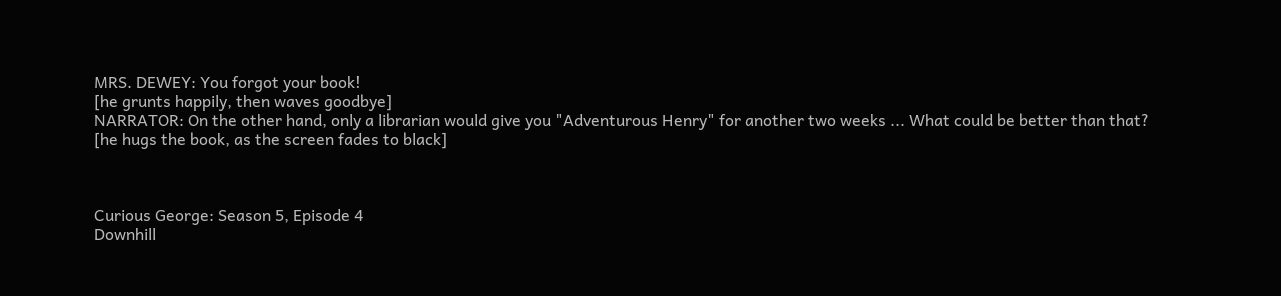MRS. DEWEY: You forgot your book!
[he grunts happily, then waves goodbye]
NARRATOR: On the other hand, only a librarian would give you "Adventurous Henry" for another two weeks ... What could be better than that?
[he hugs the book, as the screen fades to black]



Curious George: Season 5, Episode 4
Downhill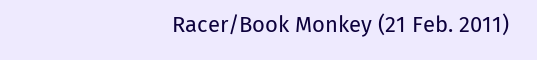Racer/Book Monkey (21 Feb. 2011)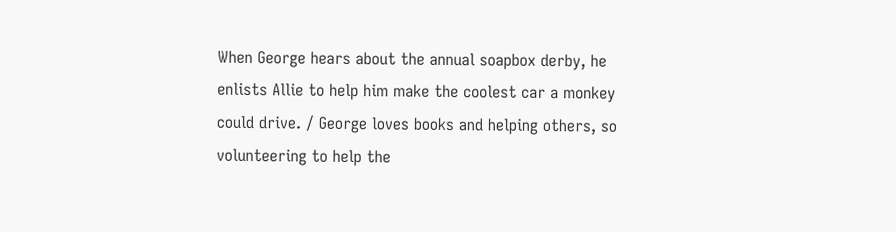When George hears about the annual soapbox derby, he enlists Allie to help him make the coolest car a monkey could drive. / George loves books and helping others, so volunteering to help the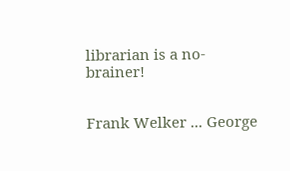librarian is a no-brainer!


Frank Welker ... George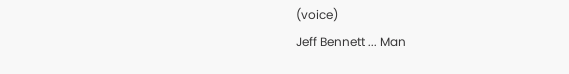(voice)
Jeff Bennett ... Man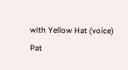with Yellow Hat (voice)
Pat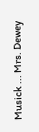Musick ... Mrs. Dewey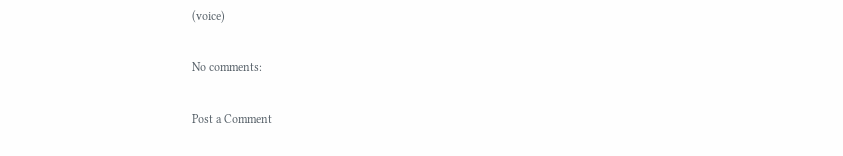(voice)

No comments:

Post a Comment